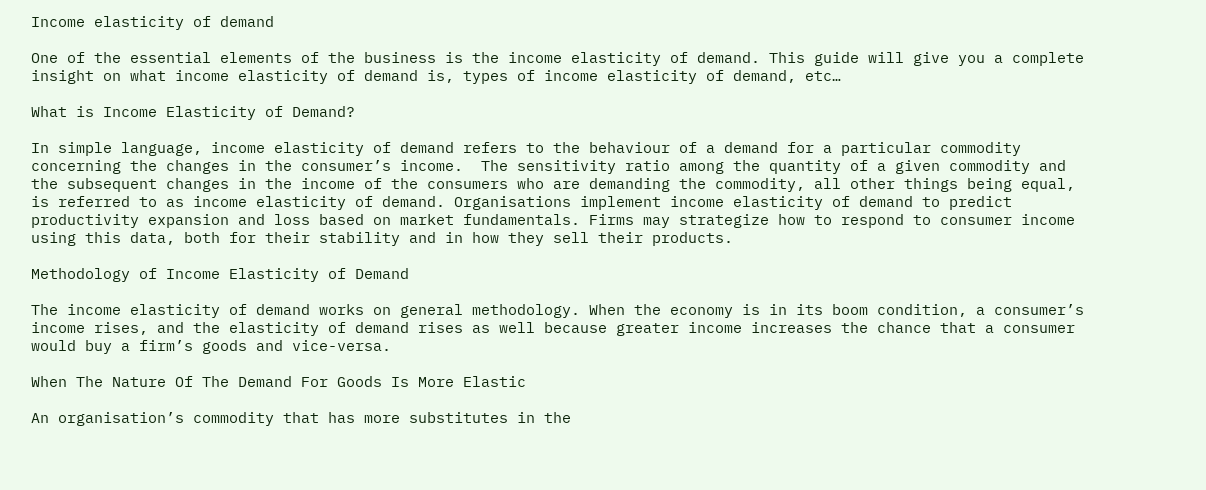Income elasticity of demand

One of the essential elements of the business is the income elasticity of demand. This guide will give you a complete insight on what income elasticity of demand is, types of income elasticity of demand, etc…

What is Income Elasticity of Demand?

In simple language, income elasticity of demand refers to the behaviour of a demand for a particular commodity concerning the changes in the consumer’s income.  The sensitivity ratio among the quantity of a given commodity and the subsequent changes in the income of the consumers who are demanding the commodity, all other things being equal, is referred to as income elasticity of demand. Organisations implement income elasticity of demand to predict productivity expansion and loss based on market fundamentals. Firms may strategize how to respond to consumer income using this data, both for their stability and in how they sell their products.

Methodology of Income Elasticity of Demand

The income elasticity of demand works on general methodology. When the economy is in its boom condition, a consumer’s income rises, and the elasticity of demand rises as well because greater income increases the chance that a consumer would buy a firm’s goods and vice-versa.

When The Nature Of The Demand For Goods Is More Elastic

An organisation’s commodity that has more substitutes in the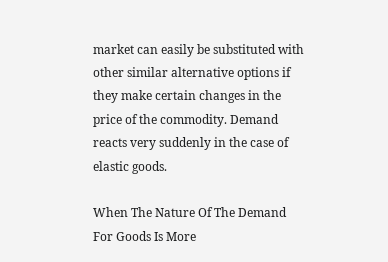market can easily be substituted with other similar alternative options if they make certain changes in the price of the commodity. Demand reacts very suddenly in the case of elastic goods.

When The Nature Of The Demand For Goods Is More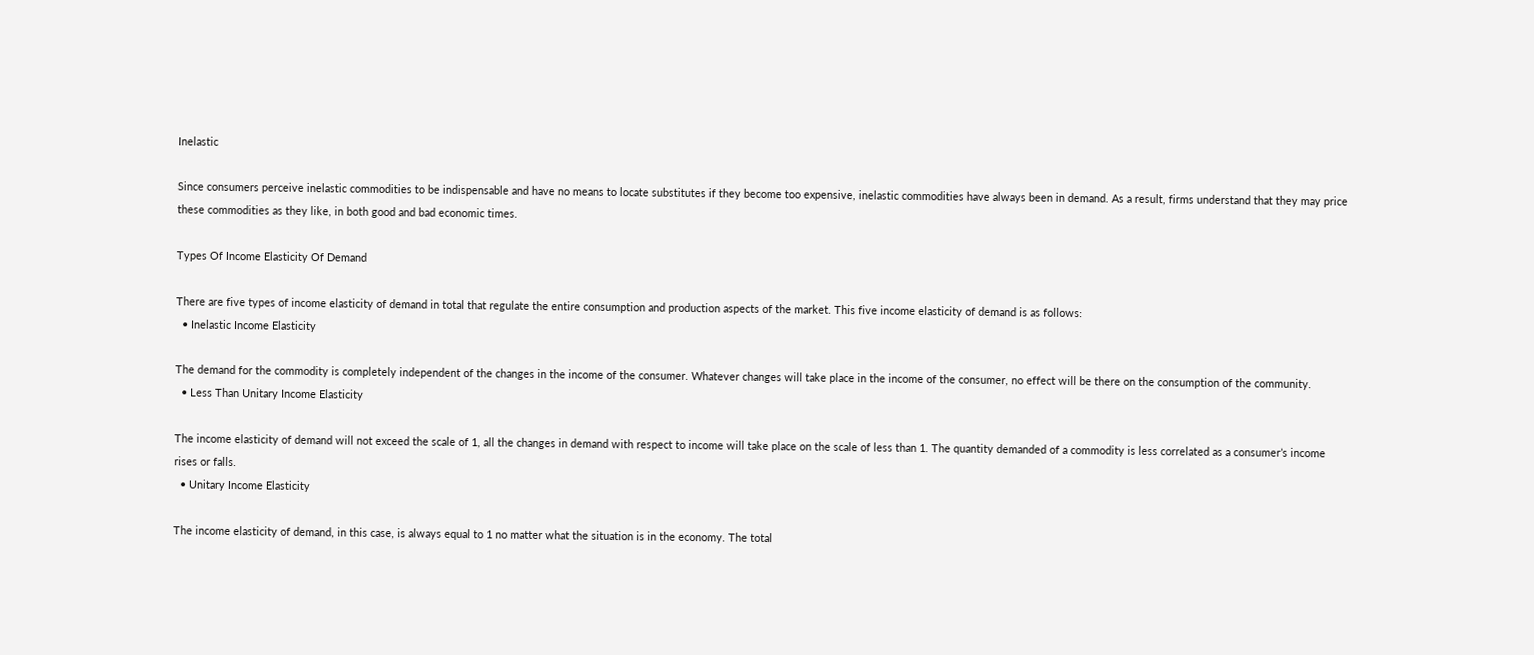Inelastic

Since consumers perceive inelastic commodities to be indispensable and have no means to locate substitutes if they become too expensive, inelastic commodities have always been in demand. As a result, firms understand that they may price these commodities as they like, in both good and bad economic times.

Types Of Income Elasticity Of Demand

There are five types of income elasticity of demand in total that regulate the entire consumption and production aspects of the market. This five income elasticity of demand is as follows:
  • Inelastic Income Elasticity

The demand for the commodity is completely independent of the changes in the income of the consumer. Whatever changes will take place in the income of the consumer, no effect will be there on the consumption of the community.
  • Less Than Unitary Income Elasticity

The income elasticity of demand will not exceed the scale of 1, all the changes in demand with respect to income will take place on the scale of less than 1. The quantity demanded of a commodity is less correlated as a consumer’s income rises or falls.
  • Unitary Income Elasticity

The income elasticity of demand, in this case, is always equal to 1 no matter what the situation is in the economy. The total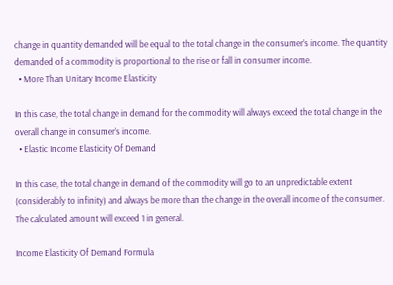change in quantity demanded will be equal to the total change in the consumer’s income. The quantity demanded of a commodity is proportional to the rise or fall in consumer income.
  • More Than Unitary Income Elasticity

In this case, the total change in demand for the commodity will always exceed the total change in the overall change in consumer’s income.
  • Elastic Income Elasticity Of Demand

In this case, the total change in demand of the commodity will go to an unpredictable extent (considerably to infinity) and always be more than the change in the overall income of the consumer. The calculated amount will exceed 1 in general.

Income Elasticity Of Demand Formula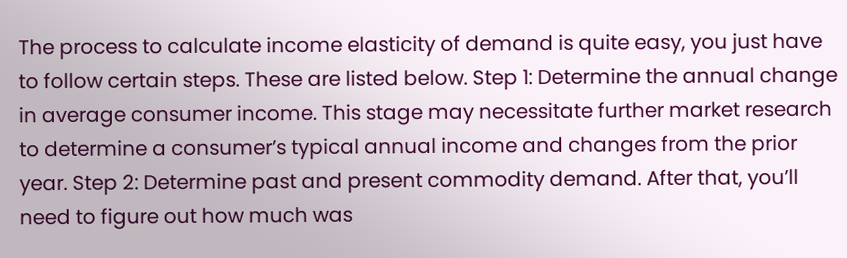The process to calculate income elasticity of demand is quite easy, you just have to follow certain steps. These are listed below. Step 1: Determine the annual change in average consumer income. This stage may necessitate further market research to determine a consumer’s typical annual income and changes from the prior year. Step 2: Determine past and present commodity demand. After that, you’ll need to figure out how much was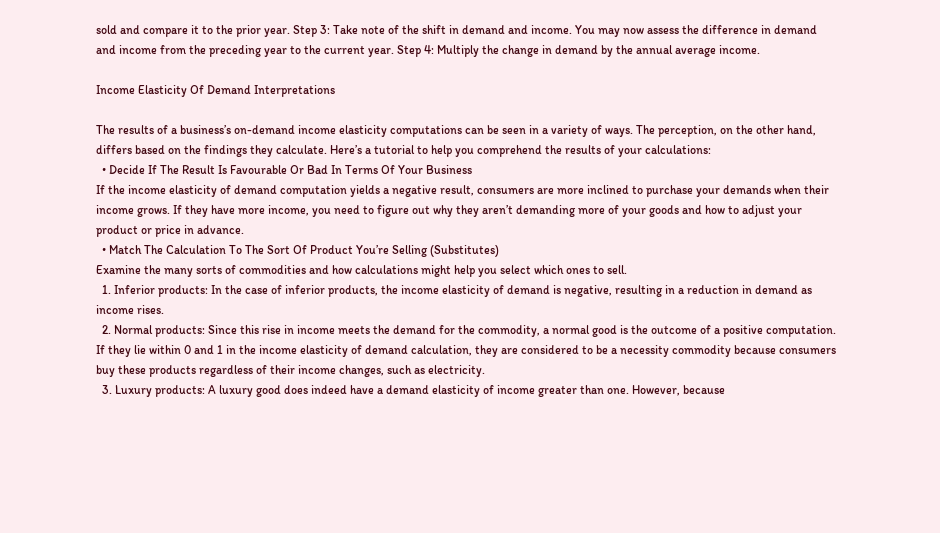sold and compare it to the prior year. Step 3: Take note of the shift in demand and income. You may now assess the difference in demand and income from the preceding year to the current year. Step 4: Multiply the change in demand by the annual average income.

Income Elasticity Of Demand Interpretations

The results of a business’s on-demand income elasticity computations can be seen in a variety of ways. The perception, on the other hand, differs based on the findings they calculate. Here’s a tutorial to help you comprehend the results of your calculations:
  • Decide If The Result Is Favourable Or Bad In Terms Of Your Business
If the income elasticity of demand computation yields a negative result, consumers are more inclined to purchase your demands when their income grows. If they have more income, you need to figure out why they aren’t demanding more of your goods and how to adjust your product or price in advance.
  • Match The Calculation To The Sort Of Product You’re Selling (Substitutes)
Examine the many sorts of commodities and how calculations might help you select which ones to sell.
  1. Inferior products: In the case of inferior products, the income elasticity of demand is negative, resulting in a reduction in demand as income rises.
  2. Normal products: Since this rise in income meets the demand for the commodity, a normal good is the outcome of a positive computation. If they lie within 0 and 1 in the income elasticity of demand calculation, they are considered to be a necessity commodity because consumers buy these products regardless of their income changes, such as electricity.
  3. Luxury products: A luxury good does indeed have a demand elasticity of income greater than one. However, because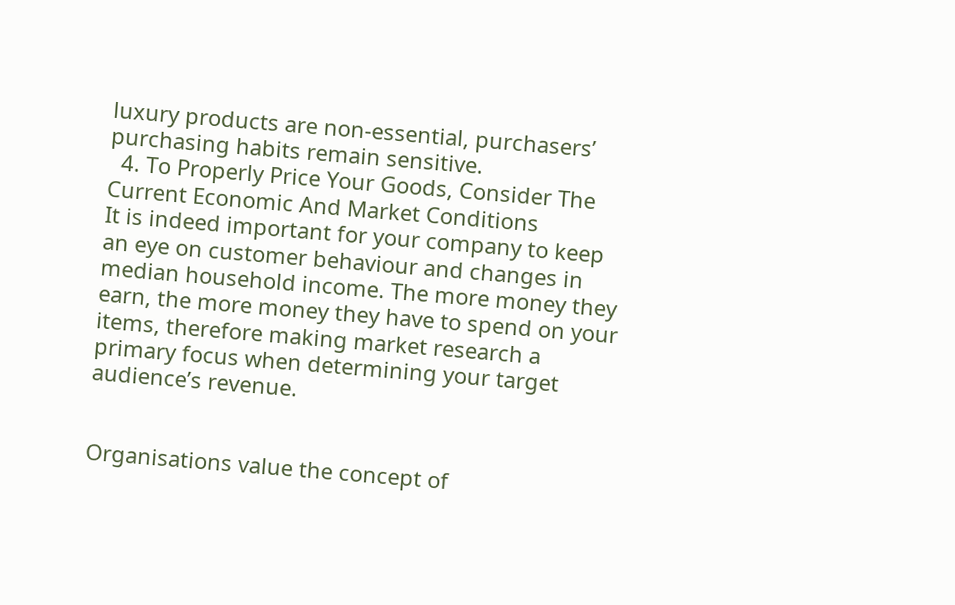luxury products are non-essential, purchasers’ purchasing habits remain sensitive.
  4. To Properly Price Your Goods, Consider The Current Economic And Market Conditions
It is indeed important for your company to keep an eye on customer behaviour and changes in median household income. The more money they earn, the more money they have to spend on your items, therefore making market research a primary focus when determining your target audience’s revenue.


Organisations value the concept of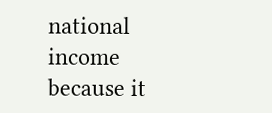national income because it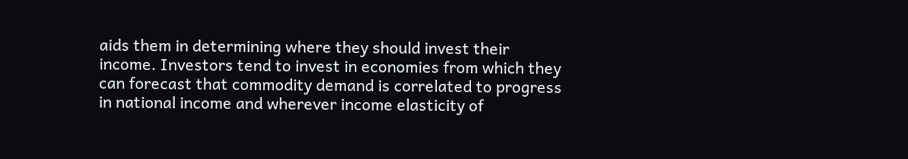aids them in determining where they should invest their income. Investors tend to invest in economies from which they can forecast that commodity demand is correlated to progress in national income and wherever income elasticity of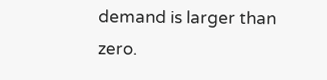demand is larger than zero.